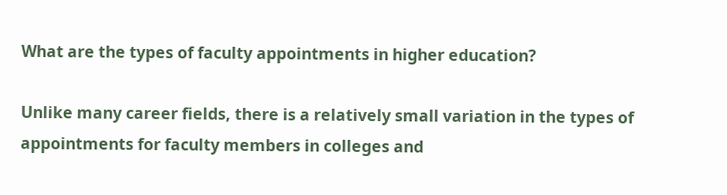What are the types of faculty appointments in higher education?

Unlike many career fields, there is a relatively small variation in the types of appointments for faculty members in colleges and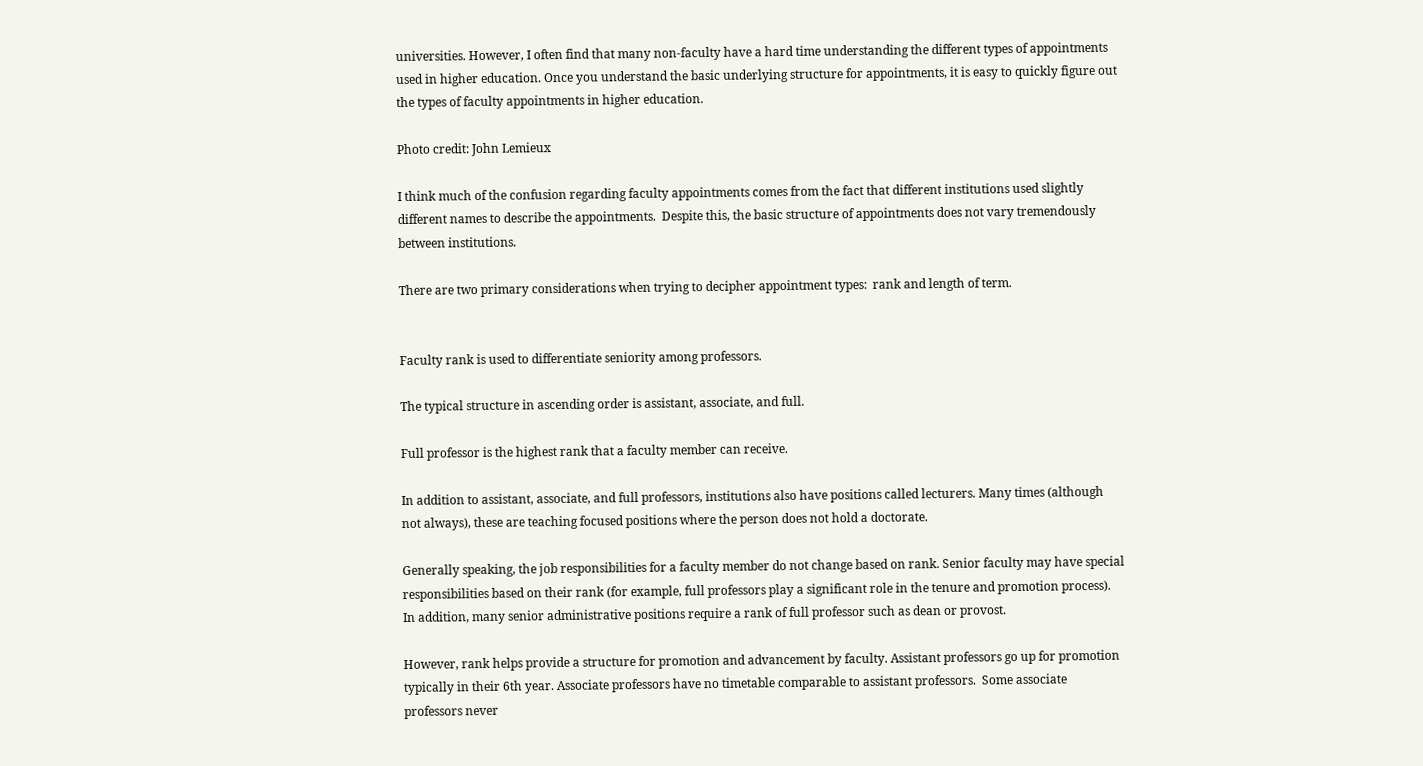universities. However, I often find that many non-faculty have a hard time understanding the different types of appointments used in higher education. Once you understand the basic underlying structure for appointments, it is easy to quickly figure out the types of faculty appointments in higher education.

Photo credit: John Lemieux

I think much of the confusion regarding faculty appointments comes from the fact that different institutions used slightly different names to describe the appointments.  Despite this, the basic structure of appointments does not vary tremendously between institutions.

There are two primary considerations when trying to decipher appointment types:  rank and length of term.


Faculty rank is used to differentiate seniority among professors.

The typical structure in ascending order is assistant, associate, and full.

Full professor is the highest rank that a faculty member can receive.

In addition to assistant, associate, and full professors, institutions also have positions called lecturers. Many times (although not always), these are teaching focused positions where the person does not hold a doctorate.

Generally speaking, the job responsibilities for a faculty member do not change based on rank. Senior faculty may have special responsibilities based on their rank (for example, full professors play a significant role in the tenure and promotion process). In addition, many senior administrative positions require a rank of full professor such as dean or provost.

However, rank helps provide a structure for promotion and advancement by faculty. Assistant professors go up for promotion typically in their 6th year. Associate professors have no timetable comparable to assistant professors.  Some associate professors never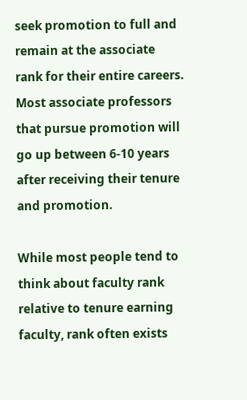seek promotion to full and remain at the associate rank for their entire careers. Most associate professors that pursue promotion will go up between 6-10 years after receiving their tenure and promotion.

While most people tend to think about faculty rank relative to tenure earning faculty, rank often exists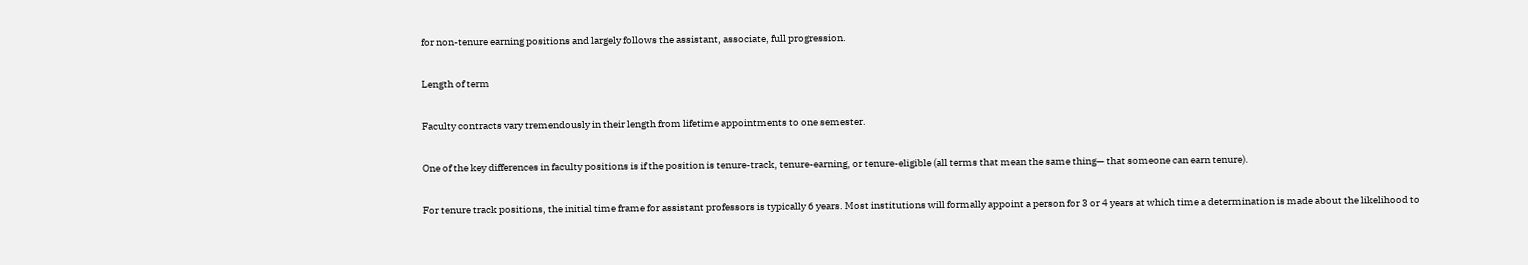for non-tenure earning positions and largely follows the assistant, associate, full progression.

Length of term

Faculty contracts vary tremendously in their length from lifetime appointments to one semester.

One of the key differences in faculty positions is if the position is tenure-track, tenure-earning, or tenure-eligible (all terms that mean the same thing— that someone can earn tenure).

For tenure track positions, the initial time frame for assistant professors is typically 6 years. Most institutions will formally appoint a person for 3 or 4 years at which time a determination is made about the likelihood to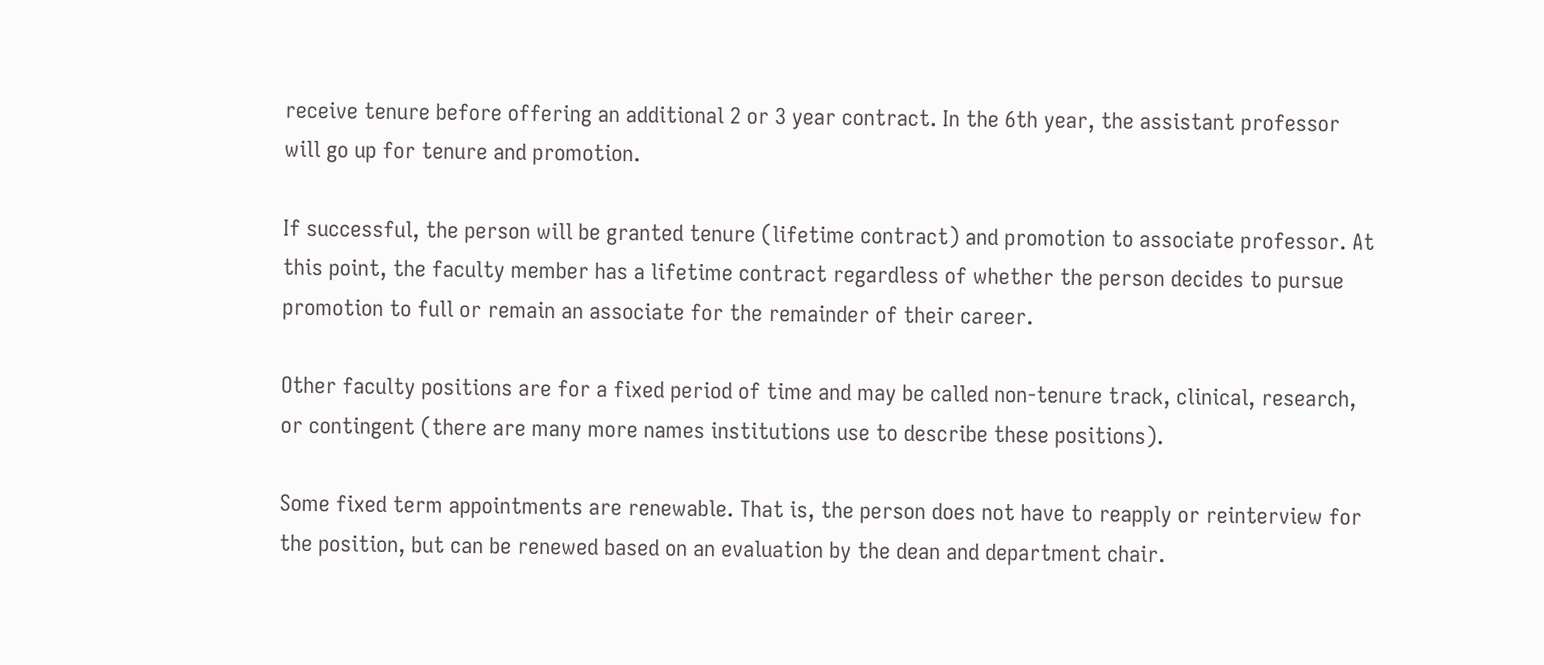receive tenure before offering an additional 2 or 3 year contract. In the 6th year, the assistant professor will go up for tenure and promotion.

If successful, the person will be granted tenure (lifetime contract) and promotion to associate professor. At this point, the faculty member has a lifetime contract regardless of whether the person decides to pursue promotion to full or remain an associate for the remainder of their career.

Other faculty positions are for a fixed period of time and may be called non-tenure track, clinical, research, or contingent (there are many more names institutions use to describe these positions).

Some fixed term appointments are renewable. That is, the person does not have to reapply or reinterview for the position, but can be renewed based on an evaluation by the dean and department chair.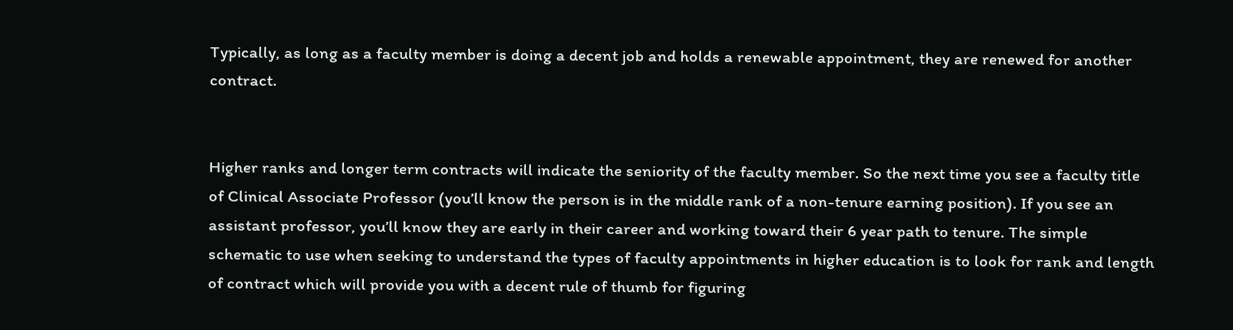Typically, as long as a faculty member is doing a decent job and holds a renewable appointment, they are renewed for another contract.


Higher ranks and longer term contracts will indicate the seniority of the faculty member. So the next time you see a faculty title of Clinical Associate Professor (you’ll know the person is in the middle rank of a non-tenure earning position). If you see an assistant professor, you’ll know they are early in their career and working toward their 6 year path to tenure. The simple schematic to use when seeking to understand the types of faculty appointments in higher education is to look for rank and length of contract which will provide you with a decent rule of thumb for figuring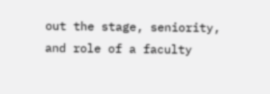out the stage, seniority, and role of a faculty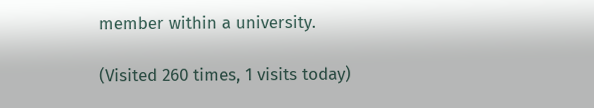member within a university.

(Visited 260 times, 1 visits today)